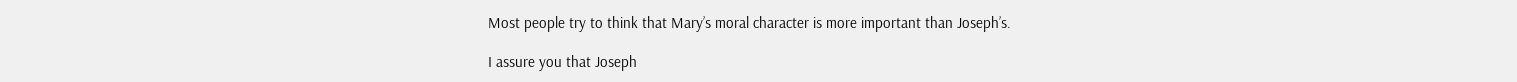Most people try to think that Mary’s moral character is more important than Joseph’s.

I assure you that Joseph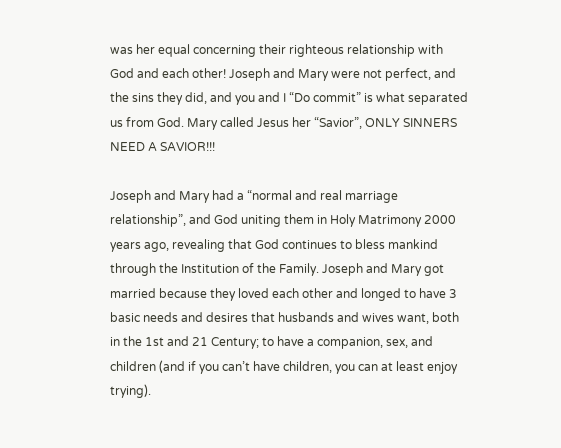was her equal concerning their righteous relationship with God and each other! Joseph and Mary were not perfect, and the sins they did, and you and I “Do commit” is what separated us from God. Mary called Jesus her “Savior”, ONLY SINNERS NEED A SAVIOR!!!

Joseph and Mary had a “normal and real marriage relationship”, and God uniting them in Holy Matrimony 2000 years ago, revealing that God continues to bless mankind through the Institution of the Family. Joseph and Mary got married because they loved each other and longed to have 3 basic needs and desires that husbands and wives want, both in the 1st and 21 Century; to have a companion, sex, and children (and if you can’t have children, you can at least enjoy trying).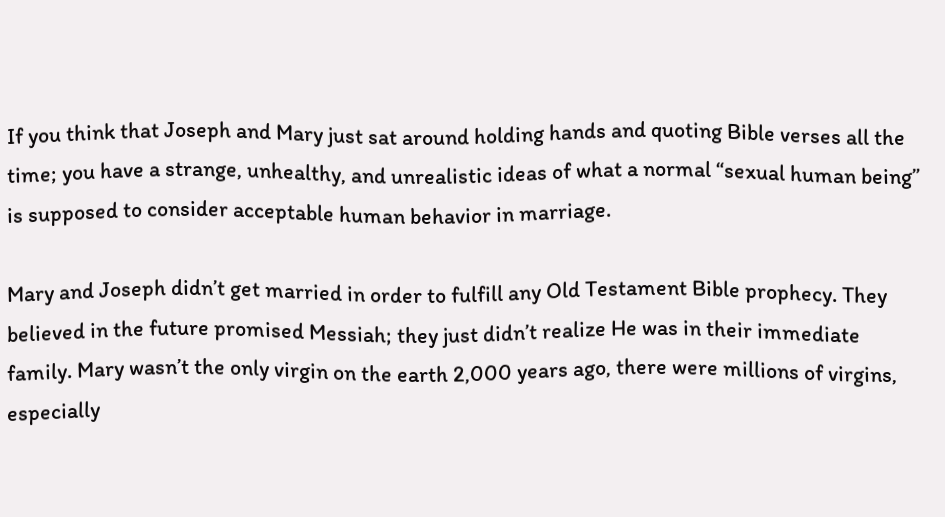If you think that Joseph and Mary just sat around holding hands and quoting Bible verses all the time; you have a strange, unhealthy, and unrealistic ideas of what a normal “sexual human being” is supposed to consider acceptable human behavior in marriage.

Mary and Joseph didn’t get married in order to fulfill any Old Testament Bible prophecy. They believed in the future promised Messiah; they just didn’t realize He was in their immediate family. Mary wasn’t the only virgin on the earth 2,000 years ago, there were millions of virgins, especially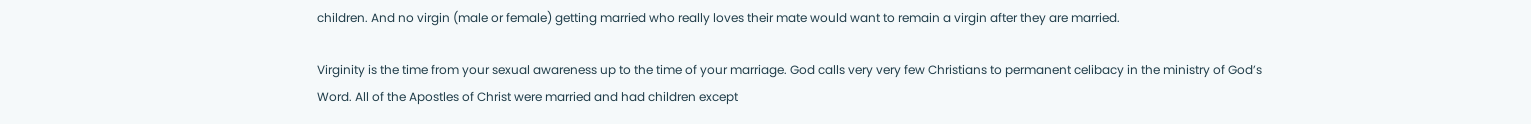children. And no virgin (male or female) getting married who really loves their mate would want to remain a virgin after they are married.

Virginity is the time from your sexual awareness up to the time of your marriage. God calls very very few Christians to permanent celibacy in the ministry of God’s Word. All of the Apostles of Christ were married and had children except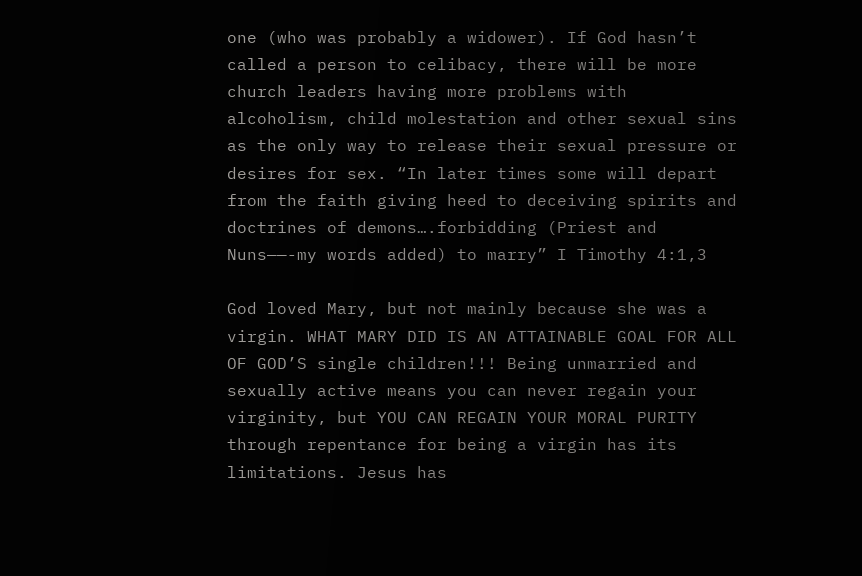one (who was probably a widower). If God hasn’t called a person to celibacy, there will be more church leaders having more problems with alcoholism, child molestation and other sexual sins as the only way to release their sexual pressure or desires for sex. “In later times some will depart from the faith giving heed to deceiving spirits and doctrines of demons….forbidding (Priest and Nuns——-my words added) to marry” I Timothy 4:1,3

God loved Mary, but not mainly because she was a virgin. WHAT MARY DID IS AN ATTAINABLE GOAL FOR ALL OF GOD’S single children!!! Being unmarried and sexually active means you can never regain your virginity, but YOU CAN REGAIN YOUR MORAL PURITY through repentance for being a virgin has its limitations. Jesus has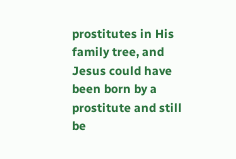prostitutes in His family tree, and Jesus could have been born by a prostitute and still be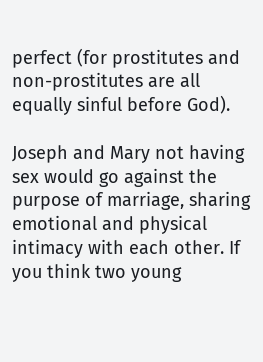perfect (for prostitutes and non-prostitutes are all equally sinful before God).

Joseph and Mary not having sex would go against the purpose of marriage, sharing emotional and physical intimacy with each other. If you think two young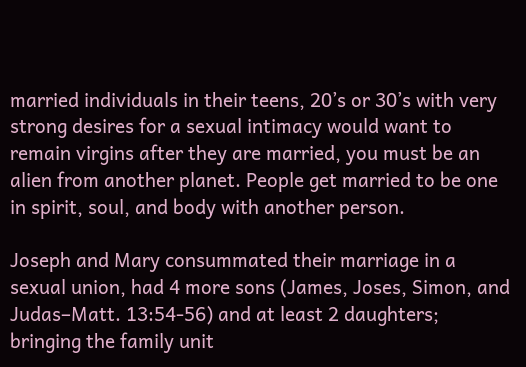married individuals in their teens, 20’s or 30’s with very strong desires for a sexual intimacy would want to remain virgins after they are married, you must be an alien from another planet. People get married to be one in spirit, soul, and body with another person.

Joseph and Mary consummated their marriage in a sexual union, had 4 more sons (James, Joses, Simon, and Judas–Matt. 13:54-56) and at least 2 daughters; bringing the family unit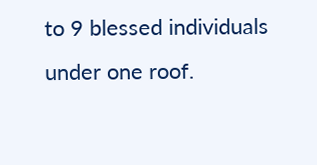to 9 blessed individuals under one roof.